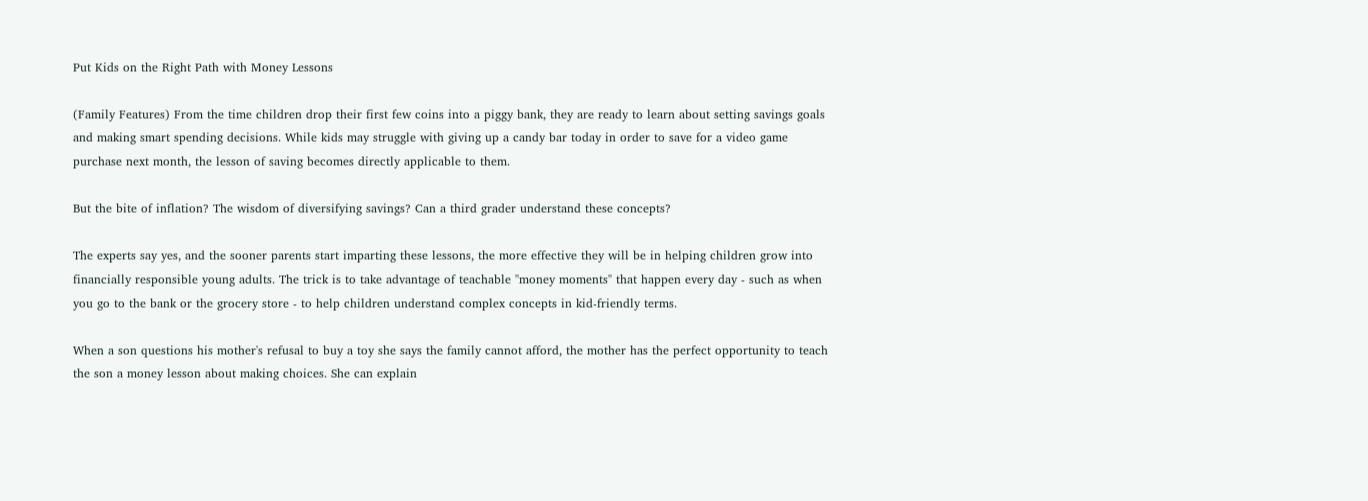Put Kids on the Right Path with Money Lessons

(Family Features) From the time children drop their first few coins into a piggy bank, they are ready to learn about setting savings goals and making smart spending decisions. While kids may struggle with giving up a candy bar today in order to save for a video game purchase next month, the lesson of saving becomes directly applicable to them.

But the bite of inflation? The wisdom of diversifying savings? Can a third grader understand these concepts?

The experts say yes, and the sooner parents start imparting these lessons, the more effective they will be in helping children grow into financially responsible young adults. The trick is to take advantage of teachable "money moments" that happen every day - such as when you go to the bank or the grocery store - to help children understand complex concepts in kid-friendly terms.

When a son questions his mother's refusal to buy a toy she says the family cannot afford, the mother has the perfect opportunity to teach the son a money lesson about making choices. She can explain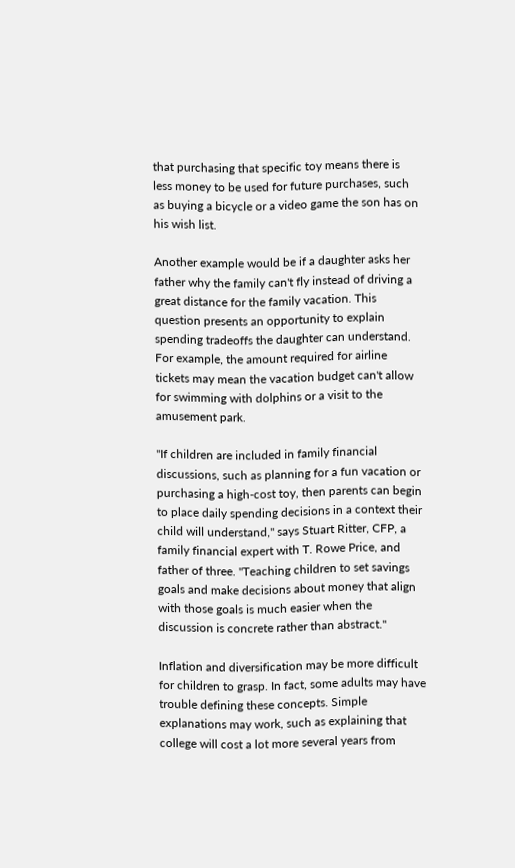that purchasing that specific toy means there is less money to be used for future purchases, such as buying a bicycle or a video game the son has on his wish list.

Another example would be if a daughter asks her father why the family can't fly instead of driving a great distance for the family vacation. This question presents an opportunity to explain spending tradeoffs the daughter can understand. For example, the amount required for airline tickets may mean the vacation budget can't allow for swimming with dolphins or a visit to the amusement park.

"If children are included in family financial discussions, such as planning for a fun vacation or purchasing a high-cost toy, then parents can begin to place daily spending decisions in a context their child will understand," says Stuart Ritter, CFP, a family financial expert with T. Rowe Price, and father of three. "Teaching children to set savings goals and make decisions about money that align with those goals is much easier when the discussion is concrete rather than abstract."

Inflation and diversification may be more difficult for children to grasp. In fact, some adults may have trouble defining these concepts. Simple explanations may work, such as explaining that college will cost a lot more several years from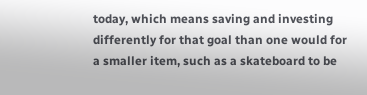today, which means saving and investing differently for that goal than one would for a smaller item, such as a skateboard to be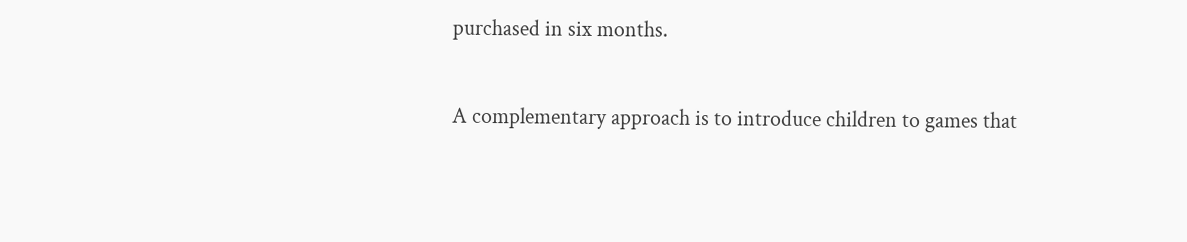purchased in six months.

A complementary approach is to introduce children to games that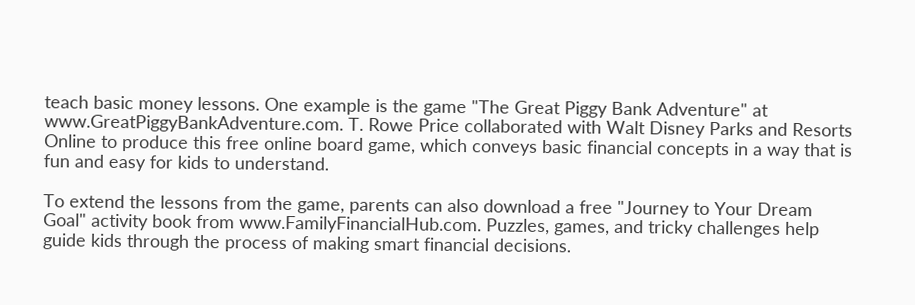teach basic money lessons. One example is the game "The Great Piggy Bank Adventure" at www.GreatPiggyBankAdventure.com. T. Rowe Price collaborated with Walt Disney Parks and Resorts Online to produce this free online board game, which conveys basic financial concepts in a way that is fun and easy for kids to understand.

To extend the lessons from the game, parents can also download a free "Journey to Your Dream Goal" activity book from www.FamilyFinancialHub.com. Puzzles, games, and tricky challenges help guide kids through the process of making smart financial decisions.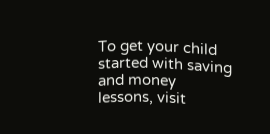To get your child started with saving and money lessons, visit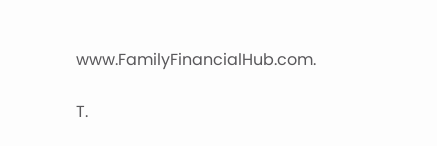www.FamilyFinancialHub.com.

T.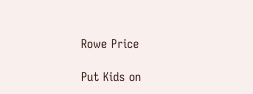Rowe Price

Put Kids on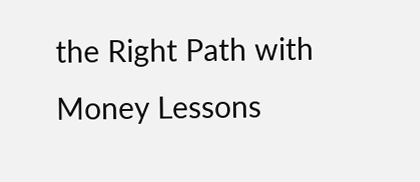the Right Path with Money Lessons